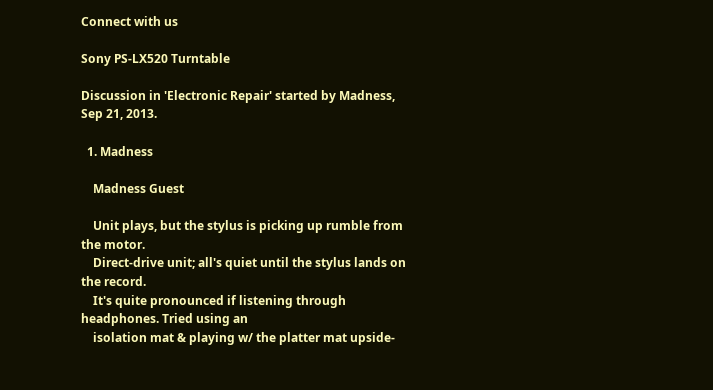Connect with us

Sony PS-LX520 Turntable

Discussion in 'Electronic Repair' started by Madness, Sep 21, 2013.

  1. Madness

    Madness Guest

    Unit plays, but the stylus is picking up rumble from the motor.
    Direct-drive unit; all's quiet until the stylus lands on the record.
    It's quite pronounced if listening through headphones. Tried using an
    isolation mat & playing w/ the platter mat upside-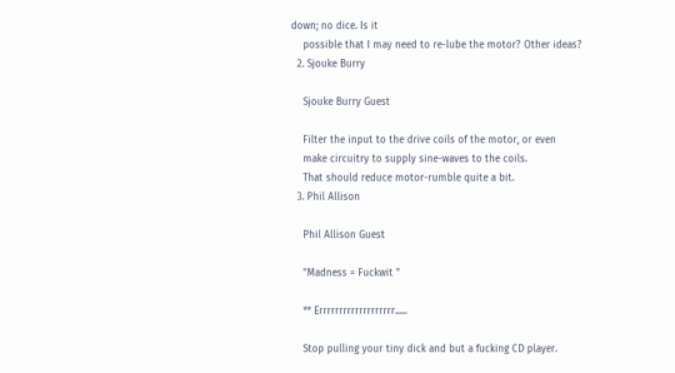down; no dice. Is it
    possible that I may need to re-lube the motor? Other ideas?
  2. Sjouke Burry

    Sjouke Burry Guest

    Filter the input to the drive coils of the motor, or even
    make circuitry to supply sine-waves to the coils.
    That should reduce motor-rumble quite a bit.
  3. Phil Allison

    Phil Allison Guest

    "Madness = Fuckwit "

    ** Errrrrrrrrrrrrrrrrrr......

    Stop pulling your tiny dick and but a fucking CD player.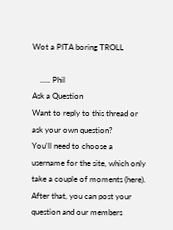Wot a PITA boring TROLL

    ..... Phil
Ask a Question
Want to reply to this thread or ask your own question?
You'll need to choose a username for the site, which only take a couple of moments (here). After that, you can post your question and our members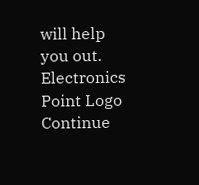will help you out.
Electronics Point Logo
Continue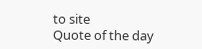to site
Quote of the day